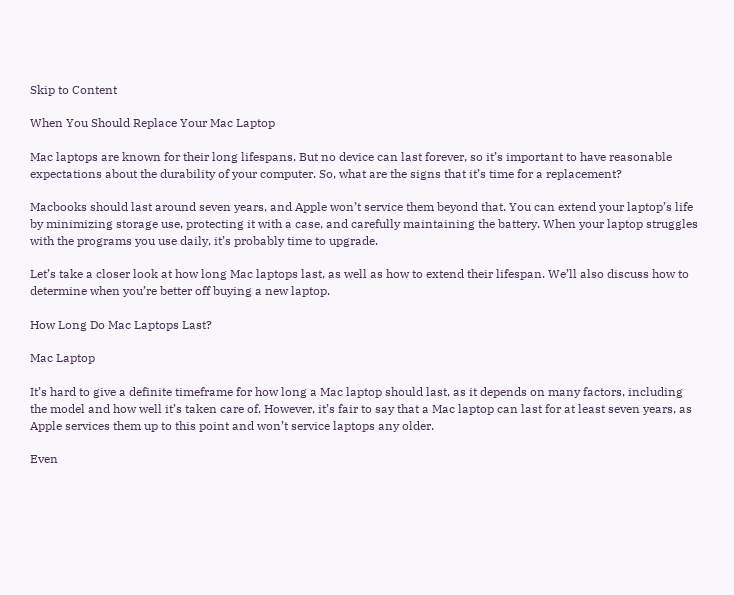Skip to Content

When You Should Replace Your Mac Laptop

Mac laptops are known for their long lifespans. But no device can last forever, so it’s important to have reasonable expectations about the durability of your computer. So, what are the signs that it’s time for a replacement?

Macbooks should last around seven years, and Apple won’t service them beyond that. You can extend your laptop’s life by minimizing storage use, protecting it with a case, and carefully maintaining the battery. When your laptop struggles with the programs you use daily, it’s probably time to upgrade.

Let’s take a closer look at how long Mac laptops last, as well as how to extend their lifespan. We’ll also discuss how to determine when you’re better off buying a new laptop.

How Long Do Mac Laptops Last?

Mac Laptop

It’s hard to give a definite timeframe for how long a Mac laptop should last, as it depends on many factors, including the model and how well it’s taken care of. However, it’s fair to say that a Mac laptop can last for at least seven years, as Apple services them up to this point and won’t service laptops any older.

Even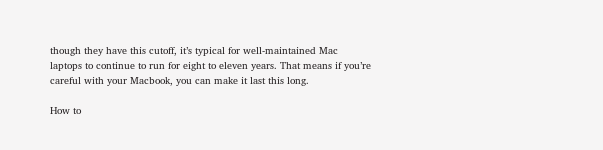though they have this cutoff, it’s typical for well-maintained Mac laptops to continue to run for eight to eleven years. That means if you’re careful with your Macbook, you can make it last this long.

How to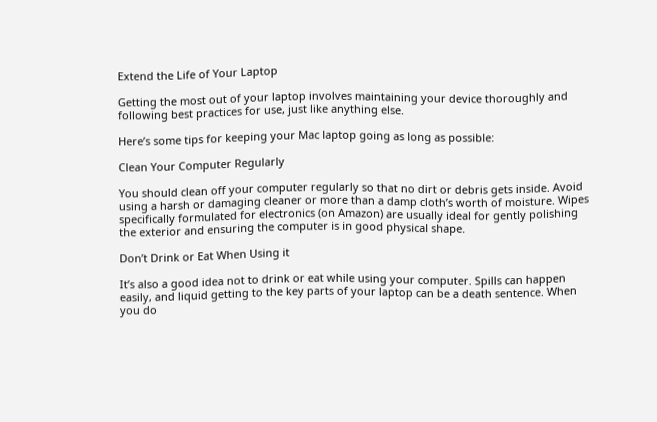Extend the Life of Your Laptop

Getting the most out of your laptop involves maintaining your device thoroughly and following best practices for use, just like anything else.

Here’s some tips for keeping your Mac laptop going as long as possible:

Clean Your Computer Regularly

You should clean off your computer regularly so that no dirt or debris gets inside. Avoid using a harsh or damaging cleaner or more than a damp cloth’s worth of moisture. Wipes specifically formulated for electronics (on Amazon) are usually ideal for gently polishing the exterior and ensuring the computer is in good physical shape.

Don’t Drink or Eat When Using it

It’s also a good idea not to drink or eat while using your computer. Spills can happen easily, and liquid getting to the key parts of your laptop can be a death sentence. When you do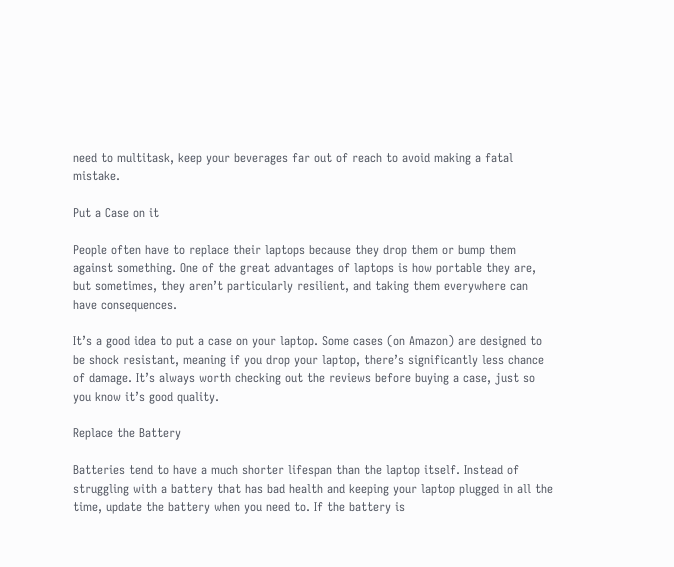need to multitask, keep your beverages far out of reach to avoid making a fatal mistake.

Put a Case on it

People often have to replace their laptops because they drop them or bump them against something. One of the great advantages of laptops is how portable they are, but sometimes, they aren’t particularly resilient, and taking them everywhere can have consequences.

It’s a good idea to put a case on your laptop. Some cases (on Amazon) are designed to be shock resistant, meaning if you drop your laptop, there’s significantly less chance of damage. It’s always worth checking out the reviews before buying a case, just so you know it’s good quality.

Replace the Battery

Batteries tend to have a much shorter lifespan than the laptop itself. Instead of struggling with a battery that has bad health and keeping your laptop plugged in all the time, update the battery when you need to. If the battery is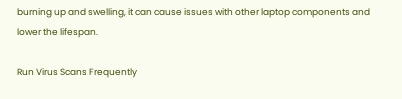burning up and swelling, it can cause issues with other laptop components and lower the lifespan.

Run Virus Scans Frequently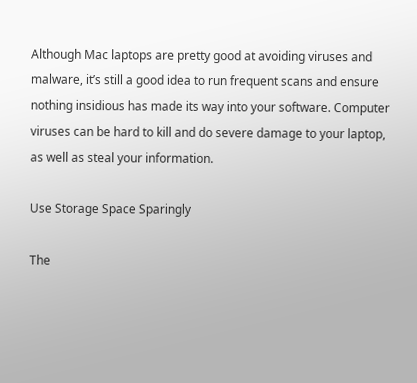Although Mac laptops are pretty good at avoiding viruses and malware, it’s still a good idea to run frequent scans and ensure nothing insidious has made its way into your software. Computer viruses can be hard to kill and do severe damage to your laptop, as well as steal your information.

Use Storage Space Sparingly

The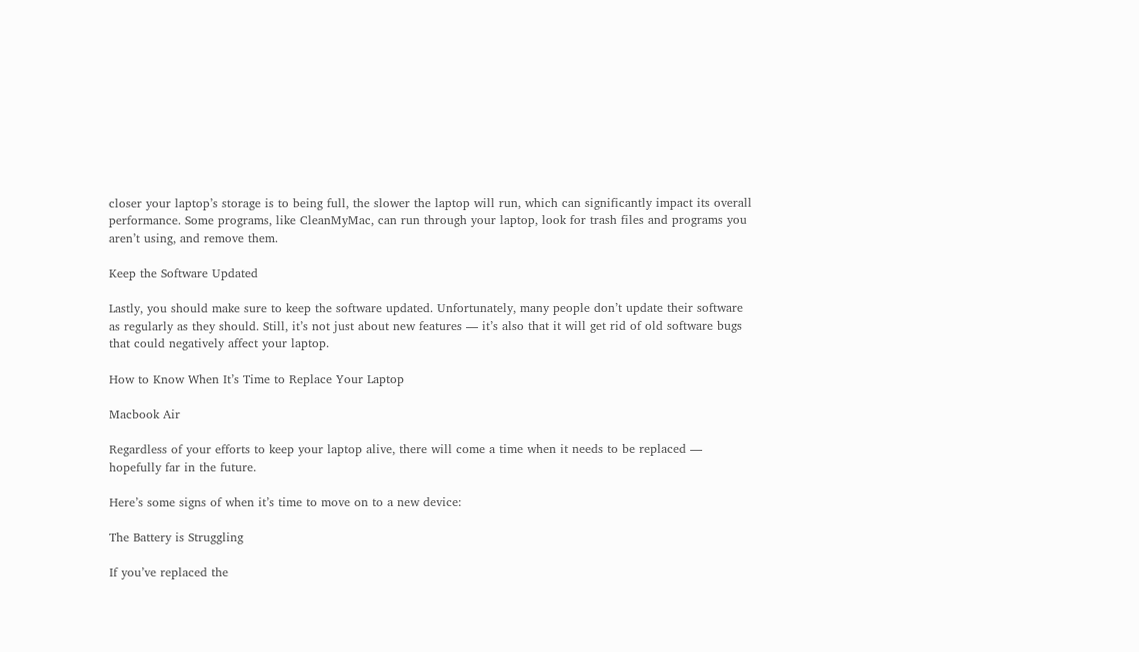closer your laptop’s storage is to being full, the slower the laptop will run, which can significantly impact its overall performance. Some programs, like CleanMyMac, can run through your laptop, look for trash files and programs you aren’t using, and remove them.

Keep the Software Updated

Lastly, you should make sure to keep the software updated. Unfortunately, many people don’t update their software as regularly as they should. Still, it’s not just about new features — it’s also that it will get rid of old software bugs that could negatively affect your laptop.

How to Know When It’s Time to Replace Your Laptop

Macbook Air

Regardless of your efforts to keep your laptop alive, there will come a time when it needs to be replaced — hopefully far in the future.

Here’s some signs of when it’s time to move on to a new device:

The Battery is Struggling

If you’ve replaced the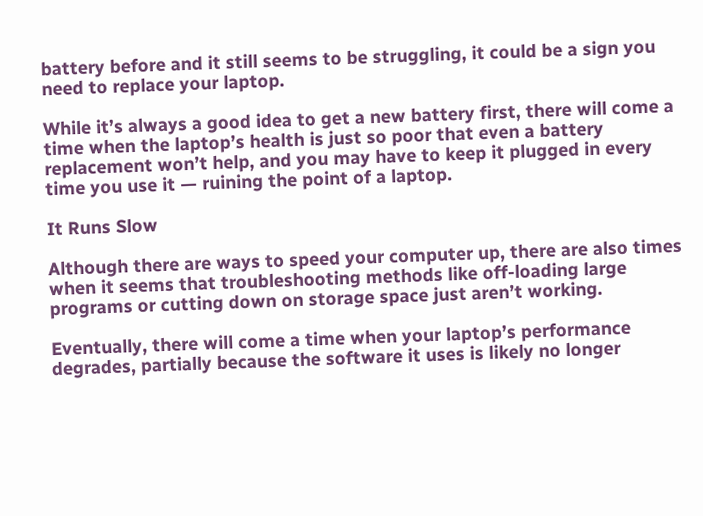battery before and it still seems to be struggling, it could be a sign you need to replace your laptop.

While it’s always a good idea to get a new battery first, there will come a time when the laptop’s health is just so poor that even a battery replacement won’t help, and you may have to keep it plugged in every time you use it — ruining the point of a laptop.

It Runs Slow

Although there are ways to speed your computer up, there are also times when it seems that troubleshooting methods like off-loading large programs or cutting down on storage space just aren’t working.

Eventually, there will come a time when your laptop’s performance degrades, partially because the software it uses is likely no longer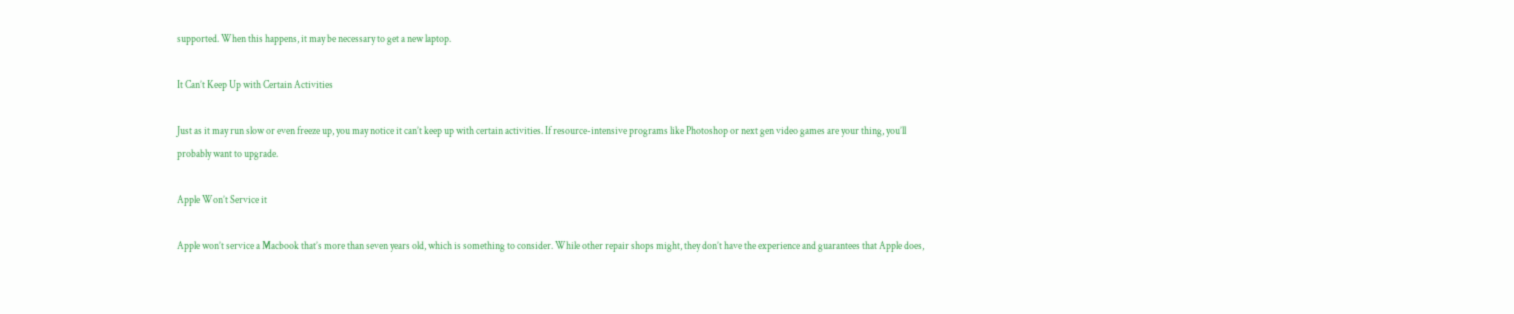supported. When this happens, it may be necessary to get a new laptop.

It Can’t Keep Up with Certain Activities

Just as it may run slow or even freeze up, you may notice it can’t keep up with certain activities. If resource-intensive programs like Photoshop or next gen video games are your thing, you’ll probably want to upgrade.

Apple Won’t Service it

Apple won’t service a Macbook that’s more than seven years old, which is something to consider. While other repair shops might, they don’t have the experience and guarantees that Apple does,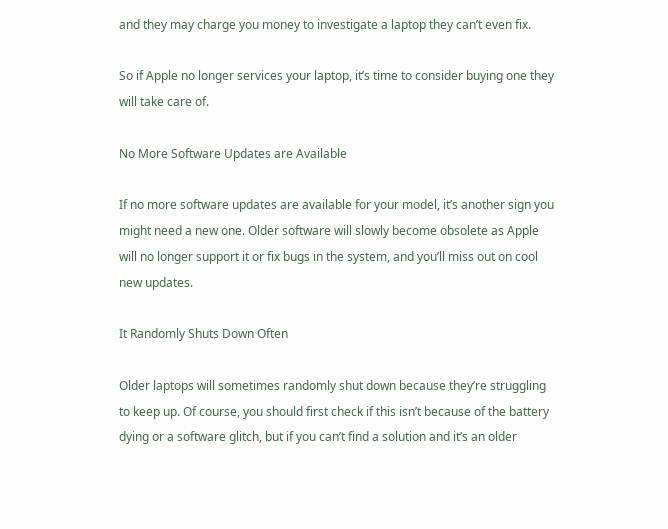and they may charge you money to investigate a laptop they can’t even fix.

So if Apple no longer services your laptop, it’s time to consider buying one they will take care of.

No More Software Updates are Available

If no more software updates are available for your model, it’s another sign you might need a new one. Older software will slowly become obsolete as Apple will no longer support it or fix bugs in the system, and you’ll miss out on cool new updates.

It Randomly Shuts Down Often

Older laptops will sometimes randomly shut down because they’re struggling to keep up. Of course, you should first check if this isn’t because of the battery dying or a software glitch, but if you can’t find a solution and it’s an older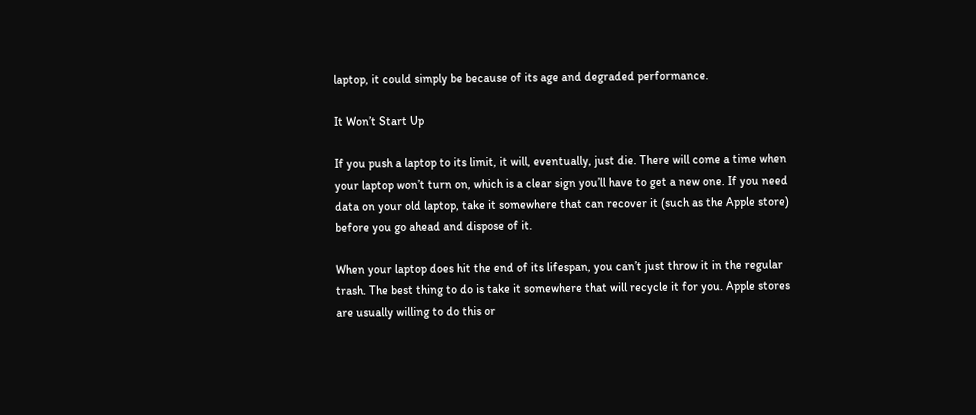laptop, it could simply be because of its age and degraded performance.

It Won’t Start Up

If you push a laptop to its limit, it will, eventually, just die. There will come a time when your laptop won’t turn on, which is a clear sign you’ll have to get a new one. If you need data on your old laptop, take it somewhere that can recover it (such as the Apple store) before you go ahead and dispose of it.

When your laptop does hit the end of its lifespan, you can’t just throw it in the regular trash. The best thing to do is take it somewhere that will recycle it for you. Apple stores are usually willing to do this or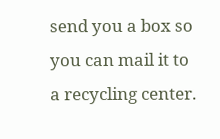send you a box so you can mail it to a recycling center.